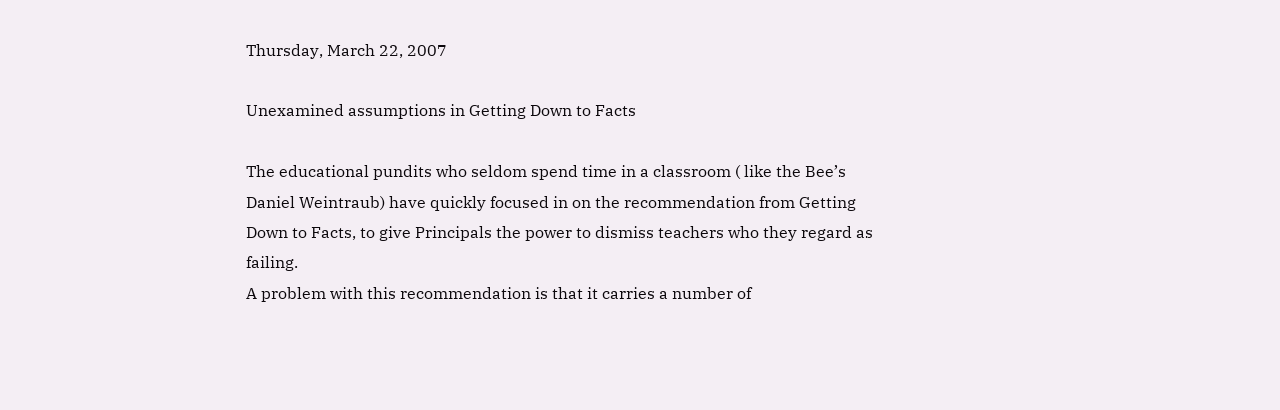Thursday, March 22, 2007

Unexamined assumptions in Getting Down to Facts

The educational pundits who seldom spend time in a classroom ( like the Bee’s Daniel Weintraub) have quickly focused in on the recommendation from Getting Down to Facts, to give Principals the power to dismiss teachers who they regard as failing.
A problem with this recommendation is that it carries a number of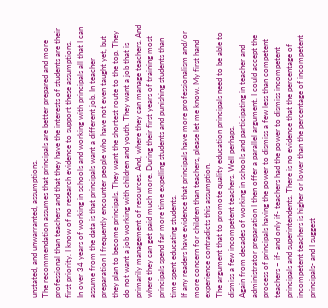unstated, and unwarranted, assumptions.
The recommendation assumes that principals are better prepared and more professional than teachers and that they have the interests of students are their first priority. I know of no research evidence to support these assumptions.
In over 34 years of working in schools and working with principals all that I can assume from the data is that principals want a different job. In teacher preparation I frequently encounter people who have not even taught yet, but they plan to become principals. They want the shortest route to the top. They do not want a job working with children and youth. They want a job that is primarily management of resources. And, where they can manage teachers. And where they can get paid much more. During their first years of training most principals spend far more time expelling students and punishing students than time spent educating students.
If any readers have evidence that principals have more professionalism and/or more concern for children than teachers, please let me know. My first hand experience contradicts this assumption.
The argument that to promote quality education principals need to be able to dismiss a few incompetent teachers. Well perhaps.
Again from decades of working in schools and participating in teacher and administrator preparation I then offer a parallel argument. I could accept the process of principals having the power to dismiss a few less than competent teachers – if- and only if- teachers had the power to dismiss incompetent principals and superintendents. There is no evidence that the percentage of incompetent teachers is higher or lower than the percentage of incompetent principals- and I suggest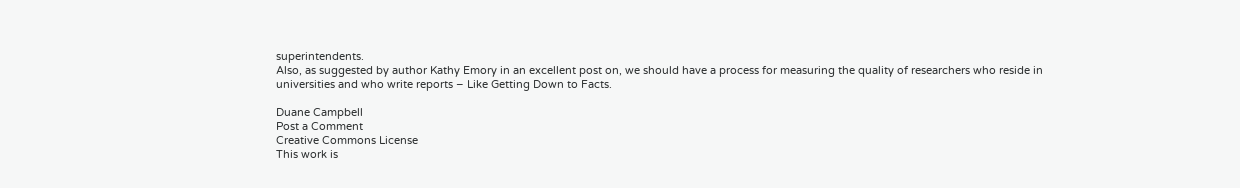superintendents.
Also, as suggested by author Kathy Emory in an excellent post on, we should have a process for measuring the quality of researchers who reside in universities and who write reports – Like Getting Down to Facts.

Duane Campbell
Post a Comment
Creative Commons License
This work is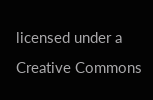licensed under a Creative Commons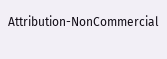Attribution-NonCommercial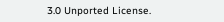3.0 Unported License.